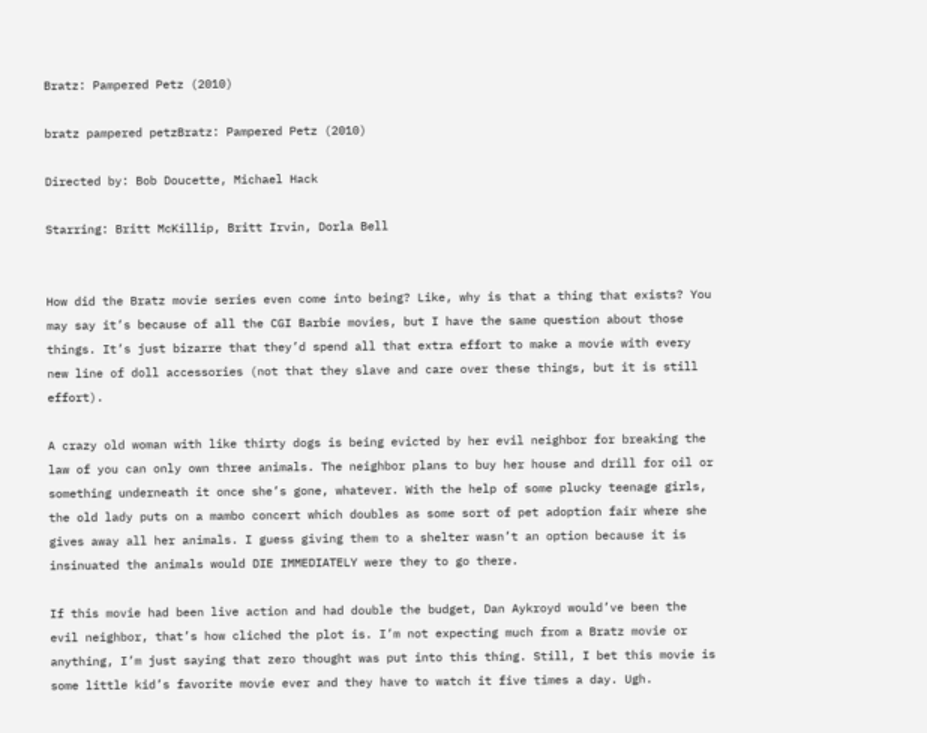Bratz: Pampered Petz (2010)

bratz pampered petzBratz: Pampered Petz (2010)

Directed by: Bob Doucette, Michael Hack

Starring: Britt McKillip, Britt Irvin, Dorla Bell


How did the Bratz movie series even come into being? Like, why is that a thing that exists? You may say it’s because of all the CGI Barbie movies, but I have the same question about those things. It’s just bizarre that they’d spend all that extra effort to make a movie with every new line of doll accessories (not that they slave and care over these things, but it is still effort).

A crazy old woman with like thirty dogs is being evicted by her evil neighbor for breaking the law of you can only own three animals. The neighbor plans to buy her house and drill for oil or something underneath it once she’s gone, whatever. With the help of some plucky teenage girls, the old lady puts on a mambo concert which doubles as some sort of pet adoption fair where she gives away all her animals. I guess giving them to a shelter wasn’t an option because it is insinuated the animals would DIE IMMEDIATELY were they to go there.

If this movie had been live action and had double the budget, Dan Aykroyd would’ve been the evil neighbor, that’s how cliched the plot is. I’m not expecting much from a Bratz movie or anything, I’m just saying that zero thought was put into this thing. Still, I bet this movie is some little kid’s favorite movie ever and they have to watch it five times a day. Ugh.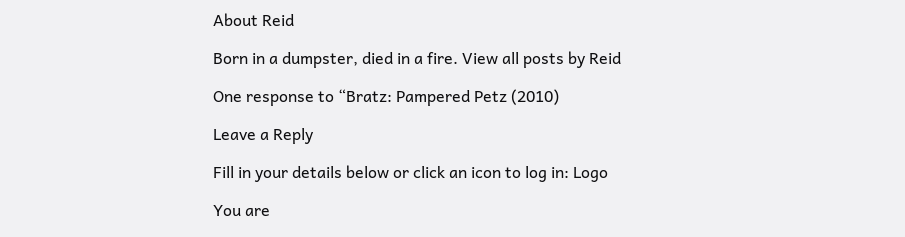About Reid

Born in a dumpster, died in a fire. View all posts by Reid

One response to “Bratz: Pampered Petz (2010)

Leave a Reply

Fill in your details below or click an icon to log in: Logo

You are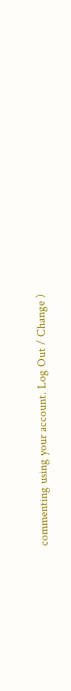commenting using your account. Log Out / Change )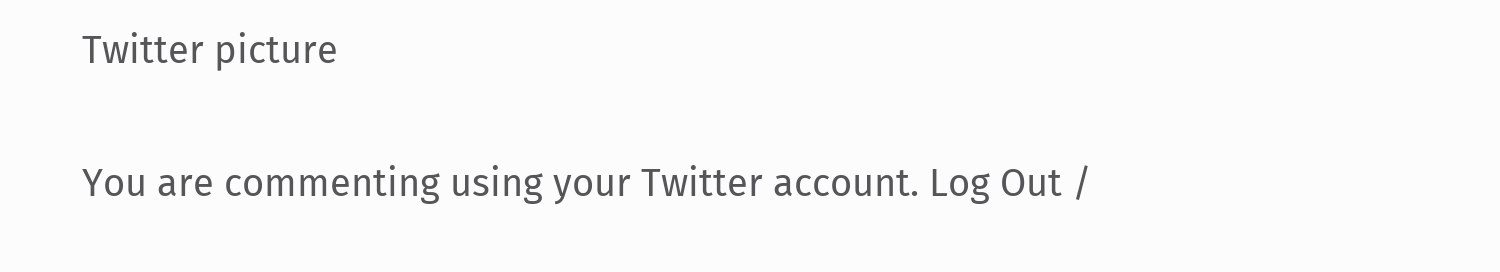Twitter picture

You are commenting using your Twitter account. Log Out /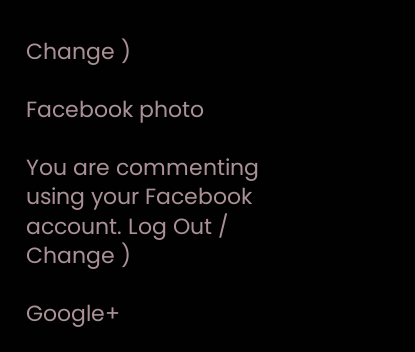Change )

Facebook photo

You are commenting using your Facebook account. Log Out / Change )

Google+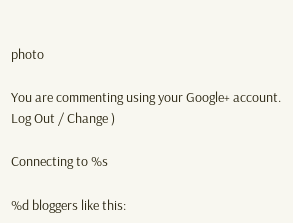photo

You are commenting using your Google+ account. Log Out / Change )

Connecting to %s

%d bloggers like this: